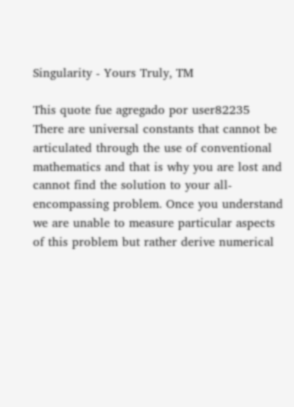Singularity - Yours Truly, TM

This quote fue agregado por user82235
There are universal constants that cannot be articulated through the use of conventional mathematics and that is why you are lost and cannot find the solution to your all-encompassing problem. Once you understand we are unable to measure particular aspects of this problem but rather derive numerical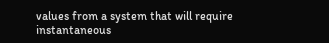values from a system that will require instantaneous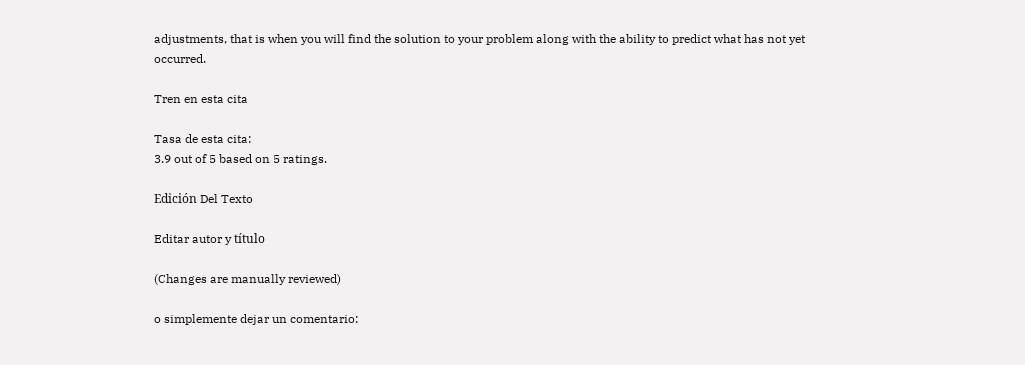adjustments, that is when you will find the solution to your problem along with the ability to predict what has not yet occurred.

Tren en esta cita

Tasa de esta cita:
3.9 out of 5 based on 5 ratings.

Edición Del Texto

Editar autor y título

(Changes are manually reviewed)

o simplemente dejar un comentario: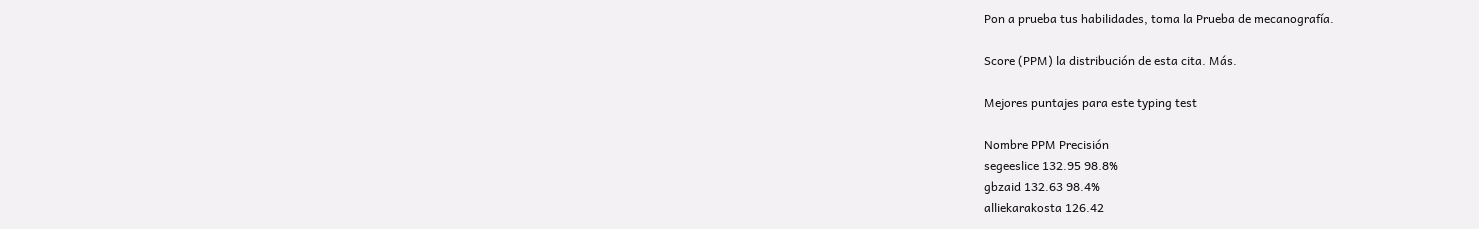Pon a prueba tus habilidades, toma la Prueba de mecanografía.

Score (PPM) la distribución de esta cita. Más.

Mejores puntajes para este typing test

Nombre PPM Precisión
segeeslice 132.95 98.8%
gbzaid 132.63 98.4%
alliekarakosta 126.42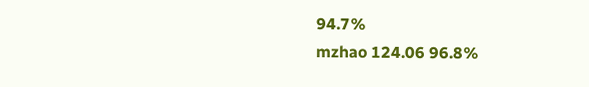94.7%
mzhao 124.06 96.8%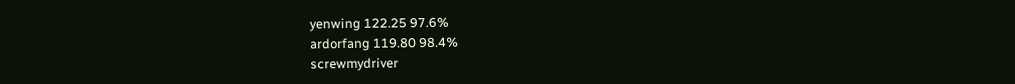yenwing 122.25 97.6%
ardorfang 119.80 98.4%
screwmydriver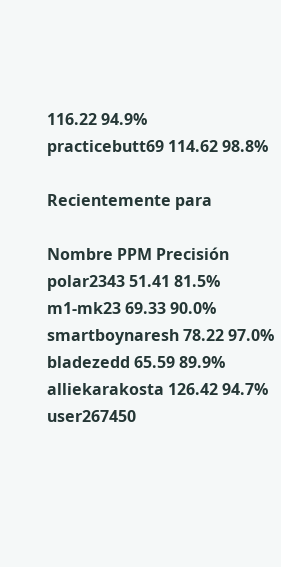116.22 94.9%
practicebutt69 114.62 98.8%

Recientemente para

Nombre PPM Precisión
polar2343 51.41 81.5%
m1-mk23 69.33 90.0%
smartboynaresh 78.22 97.0%
bladezedd 65.59 89.9%
alliekarakosta 126.42 94.7%
user267450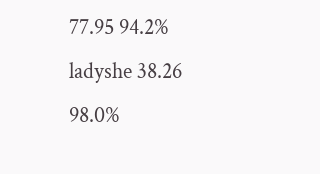77.95 94.2%
ladyshe 38.26 98.0%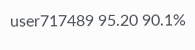user717489 95.20 90.1%